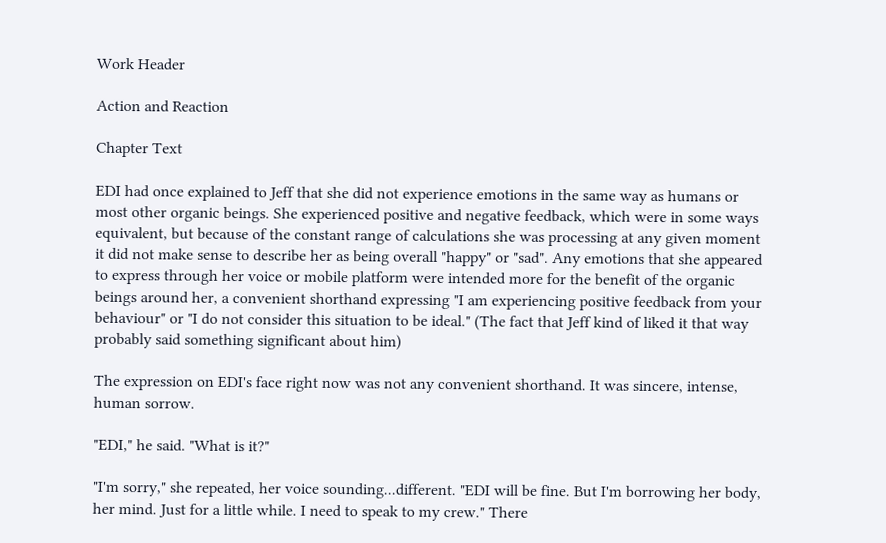Work Header

Action and Reaction

Chapter Text

EDI had once explained to Jeff that she did not experience emotions in the same way as humans or most other organic beings. She experienced positive and negative feedback, which were in some ways equivalent, but because of the constant range of calculations she was processing at any given moment it did not make sense to describe her as being overall "happy" or "sad". Any emotions that she appeared to express through her voice or mobile platform were intended more for the benefit of the organic beings around her, a convenient shorthand expressing "I am experiencing positive feedback from your behaviour" or "I do not consider this situation to be ideal." (The fact that Jeff kind of liked it that way probably said something significant about him)

The expression on EDI's face right now was not any convenient shorthand. It was sincere, intense, human sorrow.

"EDI," he said. "What is it?"

"I'm sorry," she repeated, her voice sounding...different. "EDI will be fine. But I'm borrowing her body, her mind. Just for a little while. I need to speak to my crew." There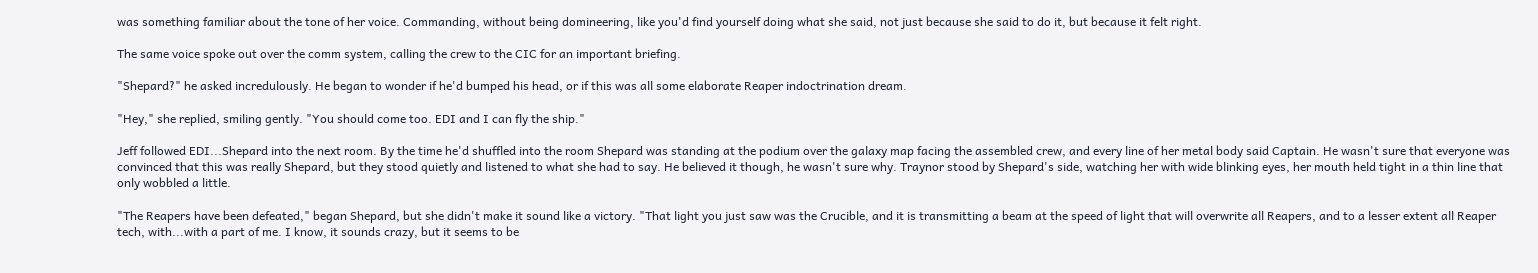was something familiar about the tone of her voice. Commanding, without being domineering, like you'd find yourself doing what she said, not just because she said to do it, but because it felt right.

The same voice spoke out over the comm system, calling the crew to the CIC for an important briefing.

"Shepard?" he asked incredulously. He began to wonder if he'd bumped his head, or if this was all some elaborate Reaper indoctrination dream.

"Hey," she replied, smiling gently. "You should come too. EDI and I can fly the ship."

Jeff followed EDI...Shepard into the next room. By the time he'd shuffled into the room Shepard was standing at the podium over the galaxy map facing the assembled crew, and every line of her metal body said Captain. He wasn't sure that everyone was convinced that this was really Shepard, but they stood quietly and listened to what she had to say. He believed it though, he wasn't sure why. Traynor stood by Shepard's side, watching her with wide blinking eyes, her mouth held tight in a thin line that only wobbled a little.

"The Reapers have been defeated," began Shepard, but she didn't make it sound like a victory. "That light you just saw was the Crucible, and it is transmitting a beam at the speed of light that will overwrite all Reapers, and to a lesser extent all Reaper tech, with...with a part of me. I know, it sounds crazy, but it seems to be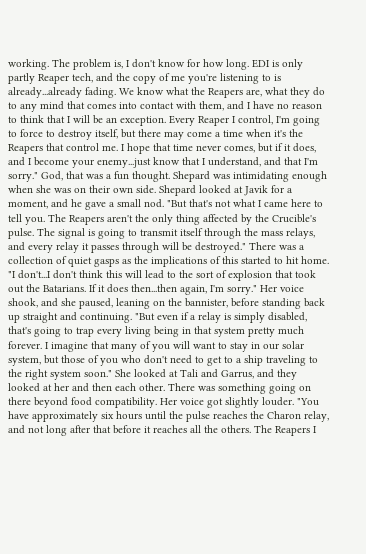working. The problem is, I don't know for how long. EDI is only partly Reaper tech, and the copy of me you're listening to is already...already fading. We know what the Reapers are, what they do to any mind that comes into contact with them, and I have no reason to think that I will be an exception. Every Reaper I control, I'm going to force to destroy itself, but there may come a time when it's the Reapers that control me. I hope that time never comes, but if it does, and I become your enemy...just know that I understand, and that I'm sorry." God, that was a fun thought. Shepard was intimidating enough when she was on their own side. Shepard looked at Javik for a moment, and he gave a small nod. "But that's not what I came here to tell you. The Reapers aren't the only thing affected by the Crucible's pulse. The signal is going to transmit itself through the mass relays, and every relay it passes through will be destroyed." There was a collection of quiet gasps as the implications of this started to hit home. "I don't...I don't think this will lead to the sort of explosion that took out the Batarians. If it does then...then again, I'm sorry." Her voice shook, and she paused, leaning on the bannister, before standing back up straight and continuing. "But even if a relay is simply disabled, that's going to trap every living being in that system pretty much forever. I imagine that many of you will want to stay in our solar system, but those of you who don't need to get to a ship traveling to the right system soon." She looked at Tali and Garrus, and they looked at her and then each other. There was something going on there beyond food compatibility. Her voice got slightly louder. "You have approximately six hours until the pulse reaches the Charon relay, and not long after that before it reaches all the others. The Reapers I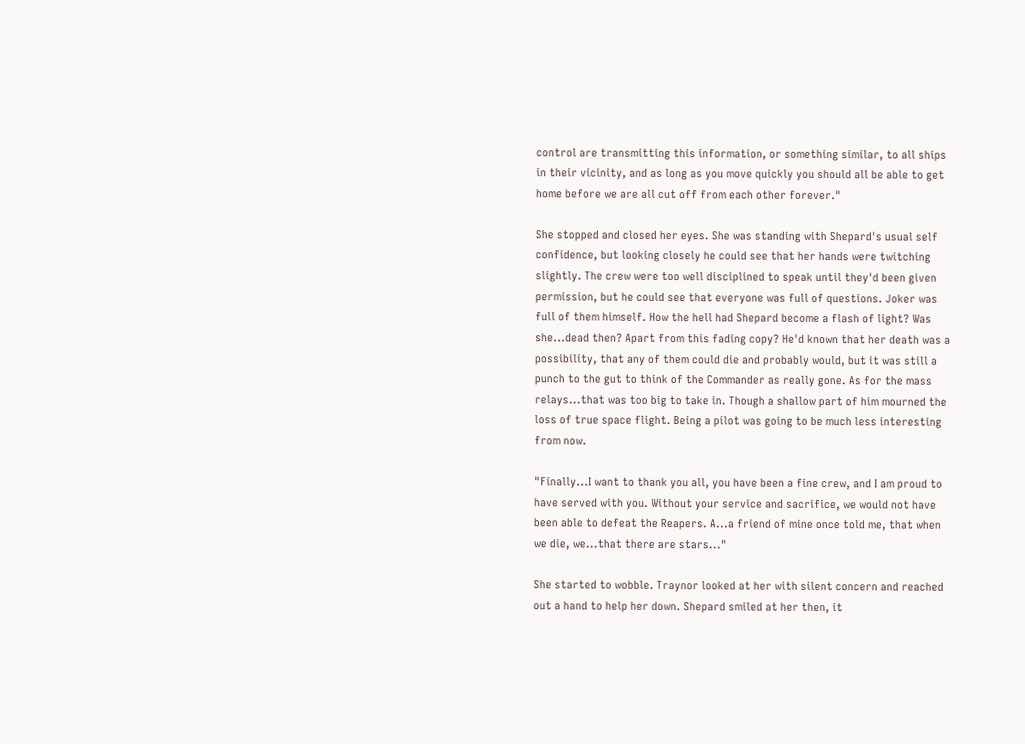control are transmitting this information, or something similar, to all ships in their vicinity, and as long as you move quickly you should all be able to get home before we are all cut off from each other forever."

She stopped and closed her eyes. She was standing with Shepard's usual self confidence, but looking closely he could see that her hands were twitching slightly. The crew were too well disciplined to speak until they'd been given permission, but he could see that everyone was full of questions. Joker was full of them himself. How the hell had Shepard become a flash of light? Was she...dead then? Apart from this fading copy? He'd known that her death was a possibility, that any of them could die and probably would, but it was still a punch to the gut to think of the Commander as really gone. As for the mass relays...that was too big to take in. Though a shallow part of him mourned the loss of true space flight. Being a pilot was going to be much less interesting from now.

"Finally...I want to thank you all, you have been a fine crew, and I am proud to have served with you. Without your service and sacrifice, we would not have been able to defeat the Reapers. A...a friend of mine once told me, that when we die, we...that there are stars..."

She started to wobble. Traynor looked at her with silent concern and reached out a hand to help her down. Shepard smiled at her then, it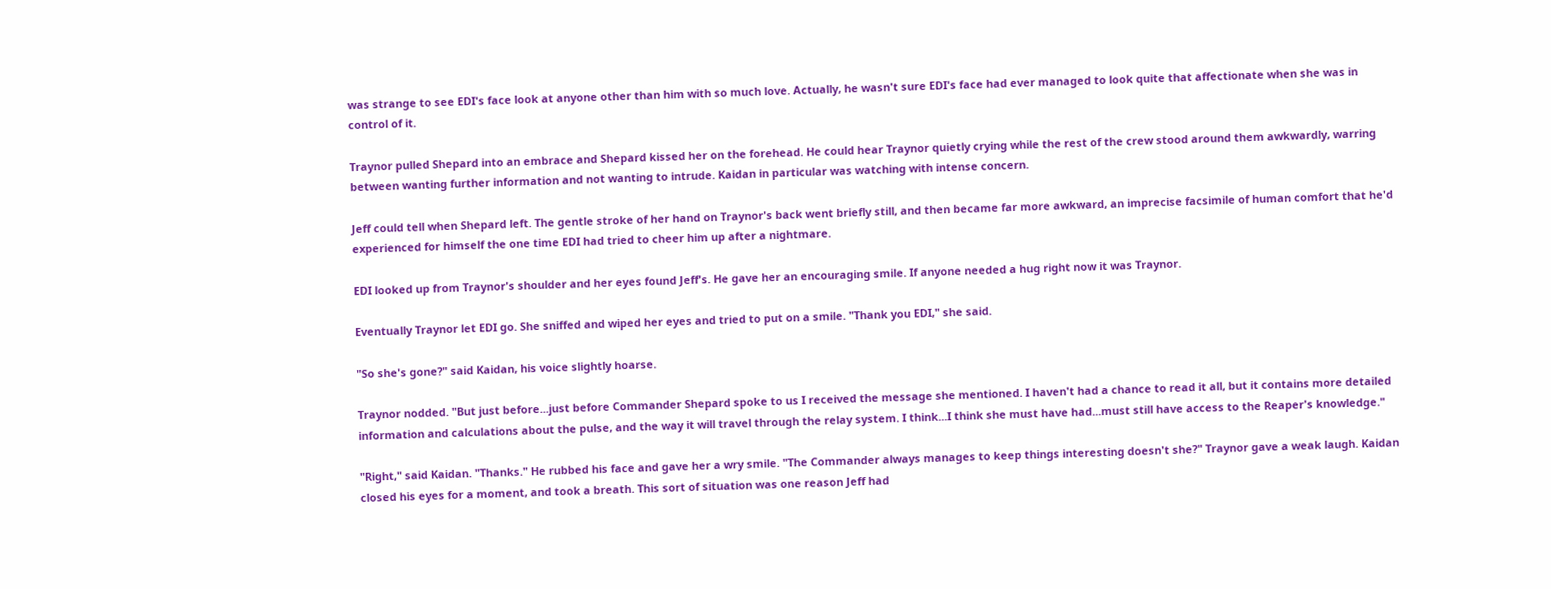was strange to see EDI's face look at anyone other than him with so much love. Actually, he wasn't sure EDI's face had ever managed to look quite that affectionate when she was in control of it.

Traynor pulled Shepard into an embrace and Shepard kissed her on the forehead. He could hear Traynor quietly crying while the rest of the crew stood around them awkwardly, warring between wanting further information and not wanting to intrude. Kaidan in particular was watching with intense concern.

Jeff could tell when Shepard left. The gentle stroke of her hand on Traynor's back went briefly still, and then became far more awkward, an imprecise facsimile of human comfort that he'd experienced for himself the one time EDI had tried to cheer him up after a nightmare.

EDI looked up from Traynor's shoulder and her eyes found Jeff's. He gave her an encouraging smile. If anyone needed a hug right now it was Traynor.

Eventually Traynor let EDI go. She sniffed and wiped her eyes and tried to put on a smile. "Thank you EDI," she said.

"So she's gone?" said Kaidan, his voice slightly hoarse.

Traynor nodded. "But just before...just before Commander Shepard spoke to us I received the message she mentioned. I haven't had a chance to read it all, but it contains more detailed information and calculations about the pulse, and the way it will travel through the relay system. I think...I think she must have had...must still have access to the Reaper's knowledge."

"Right," said Kaidan. "Thanks." He rubbed his face and gave her a wry smile. "The Commander always manages to keep things interesting doesn't she?" Traynor gave a weak laugh. Kaidan closed his eyes for a moment, and took a breath. This sort of situation was one reason Jeff had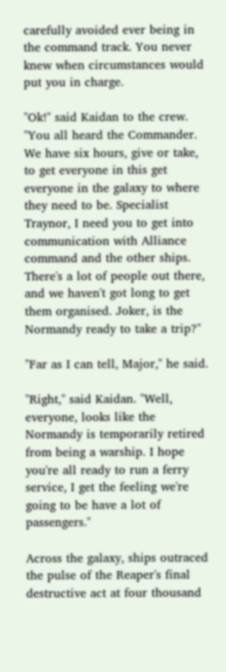carefully avoided ever being in the command track. You never knew when circumstances would put you in charge.

"Ok!" said Kaidan to the crew. "You all heard the Commander. We have six hours, give or take, to get everyone in this get everyone in the galaxy to where they need to be. Specialist Traynor, I need you to get into communication with Alliance command and the other ships. There's a lot of people out there, and we haven't got long to get them organised. Joker, is the Normandy ready to take a trip?"

"Far as I can tell, Major," he said.

"Right," said Kaidan. "Well, everyone, looks like the Normandy is temporarily retired from being a warship. I hope you're all ready to run a ferry service, I get the feeling we're going to be have a lot of passengers."

Across the galaxy, ships outraced the pulse of the Reaper's final destructive act at four thousand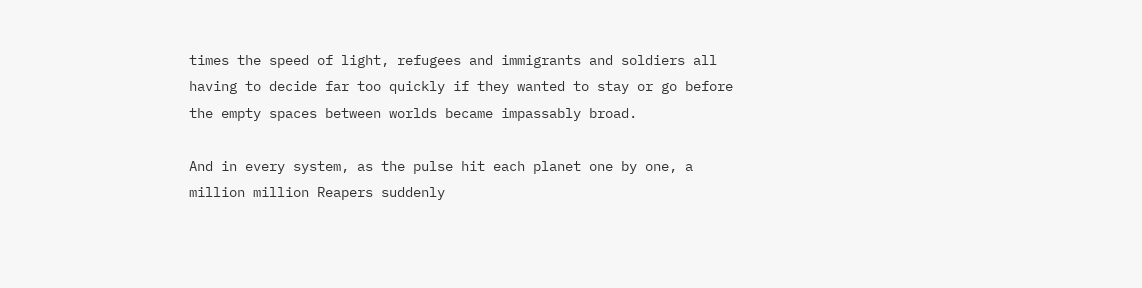times the speed of light, refugees and immigrants and soldiers all having to decide far too quickly if they wanted to stay or go before the empty spaces between worlds became impassably broad.

And in every system, as the pulse hit each planet one by one, a million million Reapers suddenly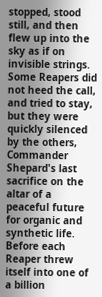stopped, stood still, and then flew up into the sky as if on invisible strings. Some Reapers did not heed the call, and tried to stay, but they were quickly silenced by the others, Commander Shepard's last sacrifice on the altar of a peaceful future for organic and synthetic life. Before each Reaper threw itself into one of a billion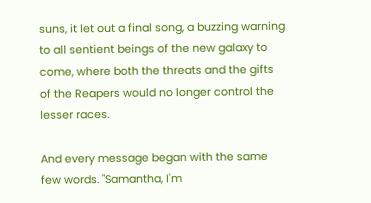suns, it let out a final song, a buzzing warning to all sentient beings of the new galaxy to come, where both the threats and the gifts of the Reapers would no longer control the lesser races.

And every message began with the same few words. "Samantha, I'm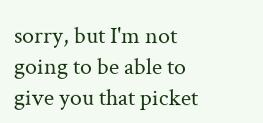sorry, but I'm not going to be able to give you that picket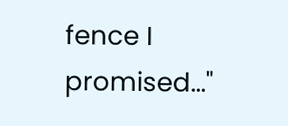fence I promised..."